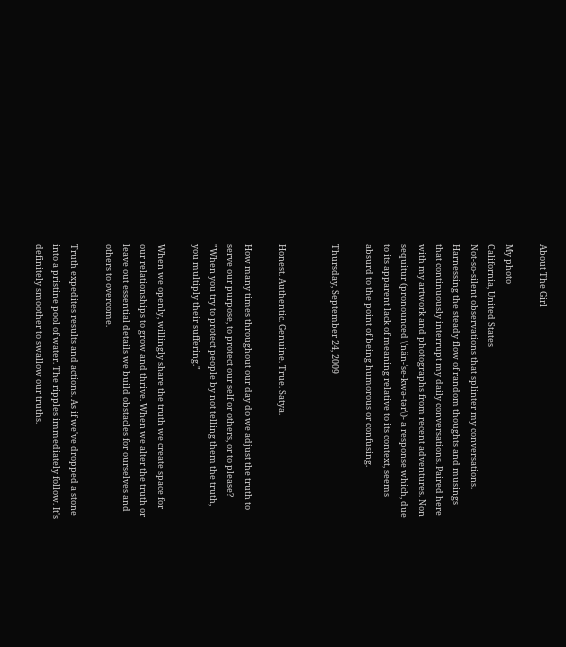About The Girl

My photo
California, United States
Not-so-silent observations that splinter my conversations. Harnessing the steady flow of random thoughts and musings that continuously interrupt my daily conversations. Paired here with my artwork and photographs from recent adventures. Non sequitur (pronounced \ˈnän-ˈse-kwə-tər\)- a response which, due to its apparent lack of meaning relative to its context, seems absurd to the point of being humorous or confusing.

Thursday, September 24, 2009


Honest. Authentic. Genuine. True. Satya.

How many times throughout our day do we adjust the truth to serve our purpose, to protect our self or others, or to please?
"When you try to protect people by not telling them the truth, you multiply their suffering."

When we openly, willingly share the truth we create space for our relationships to grow and thrive. When we alter the truth or leave out essential details we build obstacles for ourselves and others to overcome.

Truth expedites results and actions. As if we've dropped a stone into a pristine pool of water. The ripples immediately follow. It's definitely smoother to swallow our truths.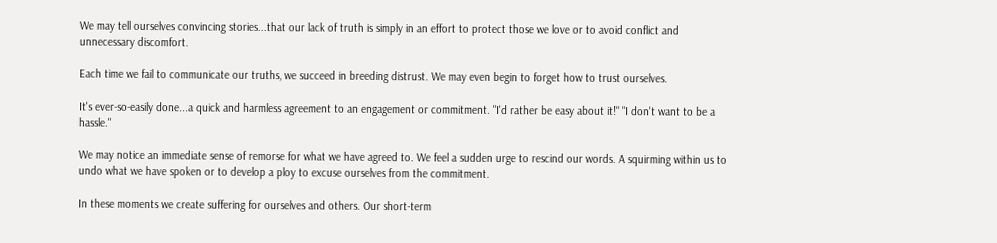We may tell ourselves convincing stories...that our lack of truth is simply in an effort to protect those we love or to avoid conflict and unnecessary discomfort.

Each time we fail to communicate our truths, we succeed in breeding distrust. We may even begin to forget how to trust ourselves.

It's ever-so-easily done...a quick and harmless agreement to an engagement or commitment. "I'd rather be easy about it!" "I don't want to be a hassle."

We may notice an immediate sense of remorse for what we have agreed to. We feel a sudden urge to rescind our words. A squirming within us to undo what we have spoken or to develop a ploy to excuse ourselves from the commitment.

In these moments we create suffering for ourselves and others. Our short-term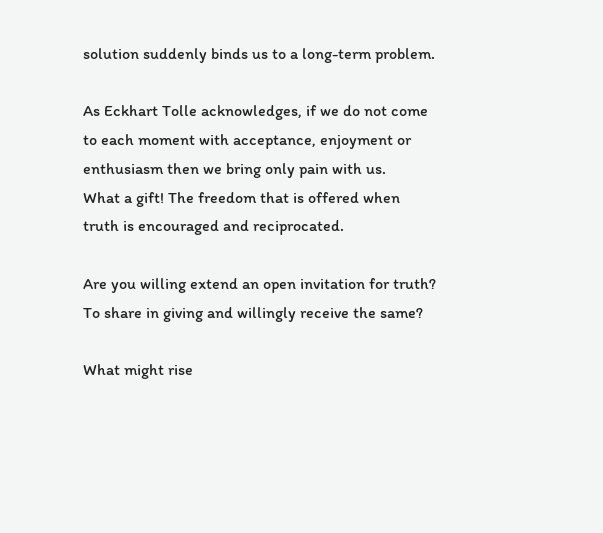solution suddenly binds us to a long-term problem.

As Eckhart Tolle acknowledges, if we do not come to each moment with acceptance, enjoyment or enthusiasm then we bring only pain with us.
What a gift! The freedom that is offered when truth is encouraged and reciprocated.

Are you willing extend an open invitation for truth? To share in giving and willingly receive the same?

What might rise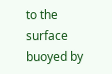to the surface buoyed by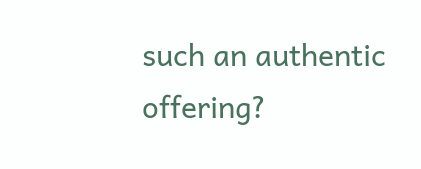such an authentic offering?